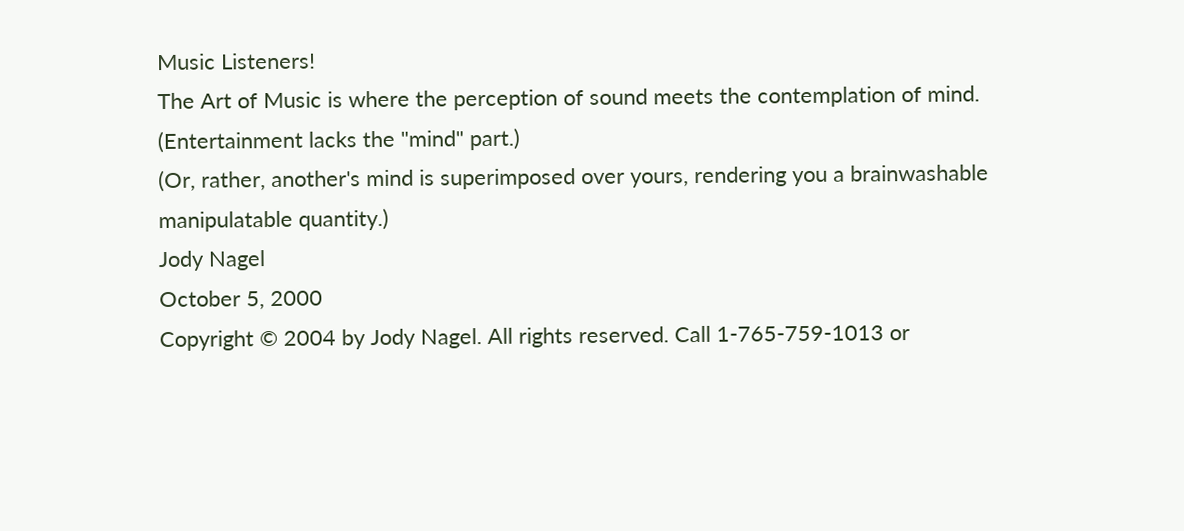Music Listeners!
The Art of Music is where the perception of sound meets the contemplation of mind.
(Entertainment lacks the "mind" part.)
(Or, rather, another's mind is superimposed over yours, rendering you a brainwashable manipulatable quantity.)
Jody Nagel
October 5, 2000
Copyright © 2004 by Jody Nagel. All rights reserved. Call 1-765-759-1013 or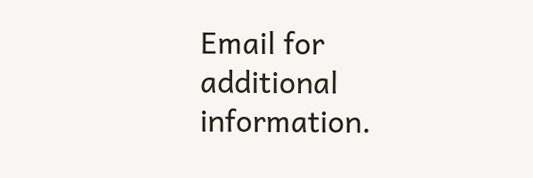Email for additional information.